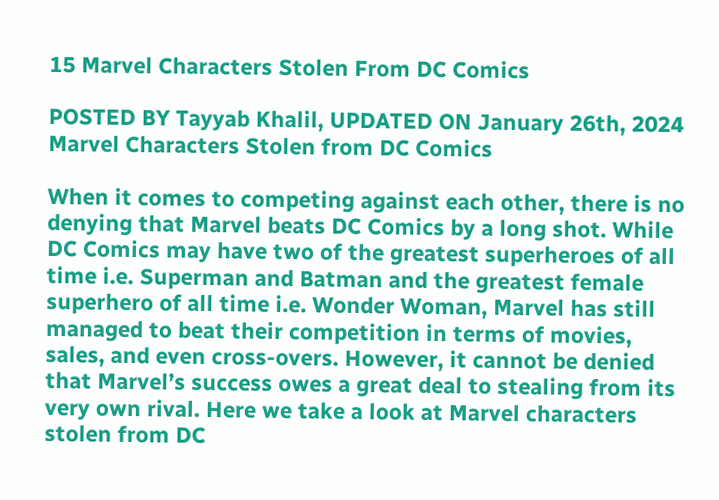15 Marvel Characters Stolen From DC Comics

POSTED BY Tayyab Khalil, UPDATED ON January 26th, 2024
Marvel Characters Stolen from DC Comics

When it comes to competing against each other, there is no denying that Marvel beats DC Comics by a long shot. While DC Comics may have two of the greatest superheroes of all time i.e. Superman and Batman and the greatest female superhero of all time i.e. Wonder Woman, Marvel has still managed to beat their competition in terms of movies, sales, and even cross-overs. However, it cannot be denied that Marvel’s success owes a great deal to stealing from its very own rival. Here we take a look at Marvel characters stolen from DC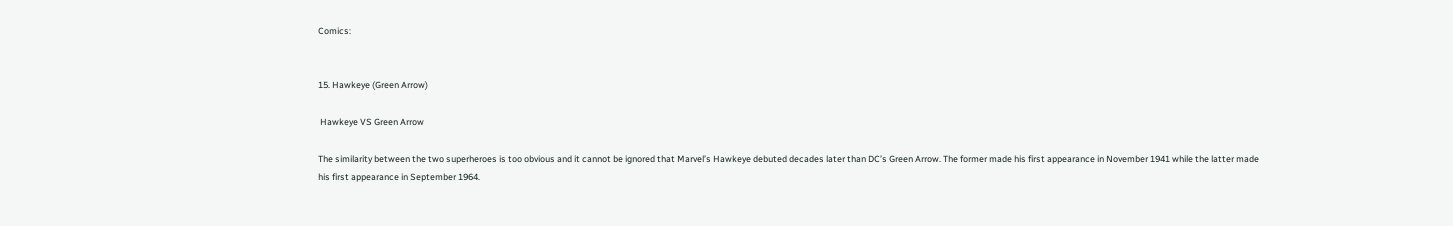Comics:


15. Hawkeye (Green Arrow)

 Hawkeye VS Green Arrow

The similarity between the two superheroes is too obvious and it cannot be ignored that Marvel’s Hawkeye debuted decades later than DC’s Green Arrow. The former made his first appearance in November 1941 while the latter made his first appearance in September 1964.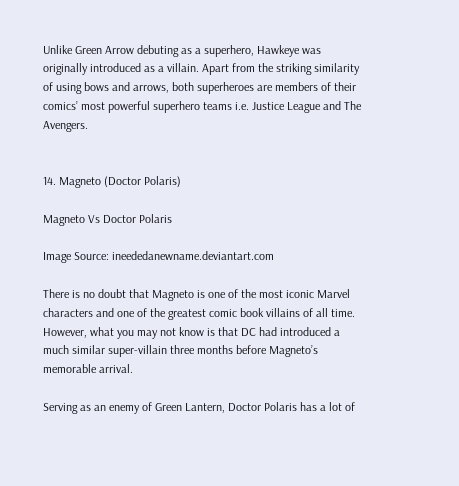Unlike Green Arrow debuting as a superhero, Hawkeye was originally introduced as a villain. Apart from the striking similarity of using bows and arrows, both superheroes are members of their comics’ most powerful superhero teams i.e. Justice League and The Avengers.


14. Magneto (Doctor Polaris)

Magneto Vs Doctor Polaris

Image Source: ineededanewname.deviantart.com

There is no doubt that Magneto is one of the most iconic Marvel characters and one of the greatest comic book villains of all time. However, what you may not know is that DC had introduced a much similar super-villain three months before Magneto’s memorable arrival.

Serving as an enemy of Green Lantern, Doctor Polaris has a lot of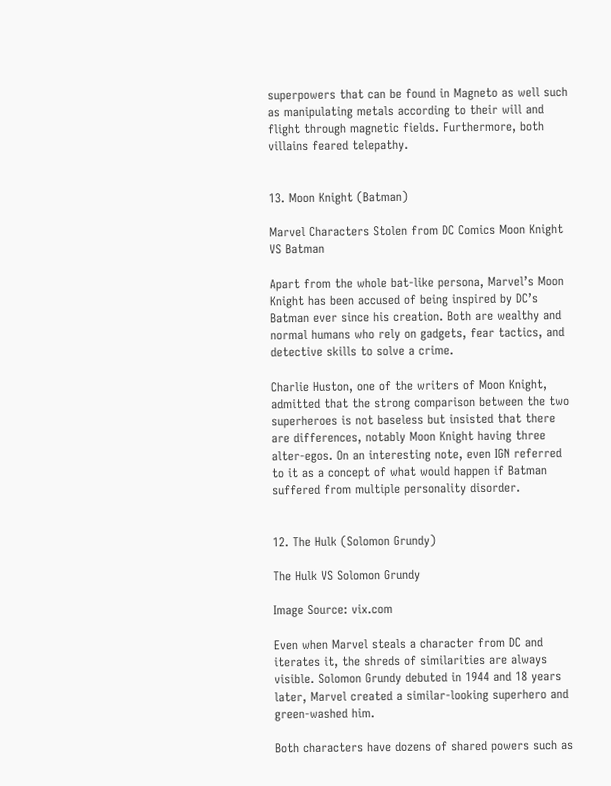superpowers that can be found in Magneto as well such as manipulating metals according to their will and flight through magnetic fields. Furthermore, both villains feared telepathy.


13. Moon Knight (Batman)

Marvel Characters Stolen from DC Comics Moon Knight VS Batman

Apart from the whole bat-like persona, Marvel’s Moon Knight has been accused of being inspired by DC’s Batman ever since his creation. Both are wealthy and normal humans who rely on gadgets, fear tactics, and detective skills to solve a crime.

Charlie Huston, one of the writers of Moon Knight, admitted that the strong comparison between the two superheroes is not baseless but insisted that there are differences, notably Moon Knight having three alter-egos. On an interesting note, even IGN referred to it as a concept of what would happen if Batman suffered from multiple personality disorder.


12. The Hulk (Solomon Grundy)

The Hulk VS Solomon Grundy

Image Source: vix.com

Even when Marvel steals a character from DC and iterates it, the shreds of similarities are always visible. Solomon Grundy debuted in 1944 and 18 years later, Marvel created a similar-looking superhero and green-washed him.

Both characters have dozens of shared powers such as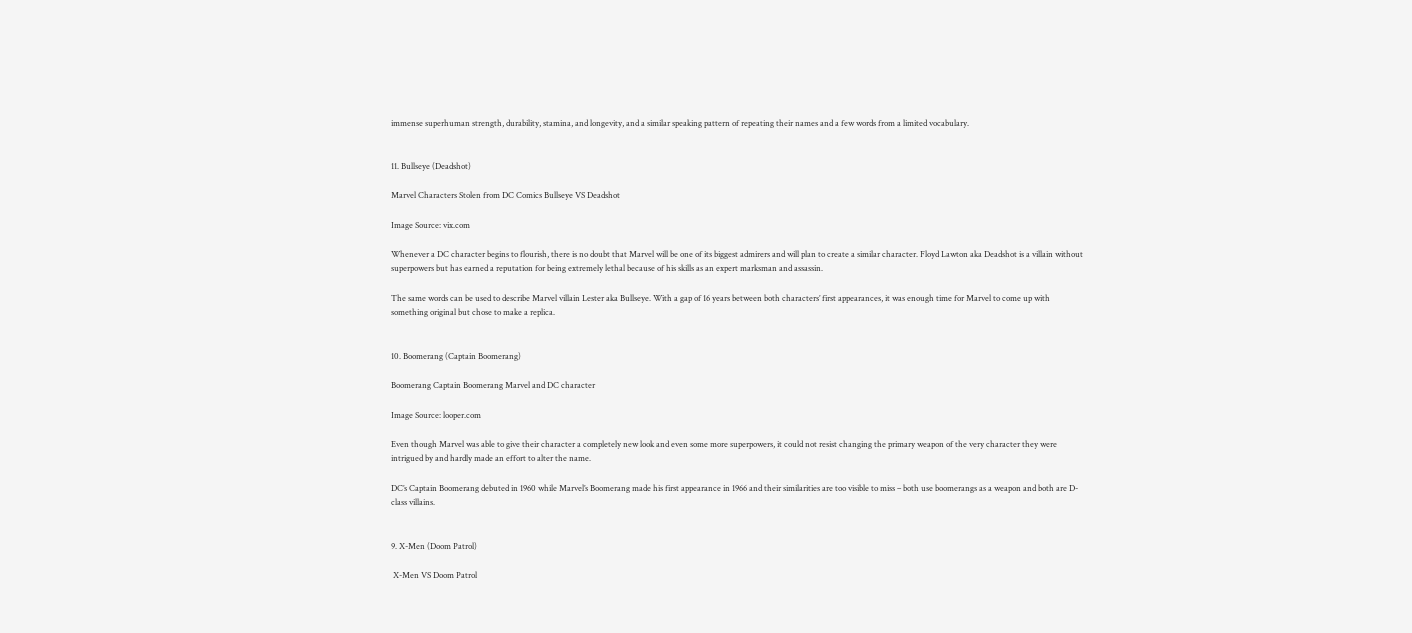immense superhuman strength, durability, stamina, and longevity, and a similar speaking pattern of repeating their names and a few words from a limited vocabulary.


11. Bullseye (Deadshot)

Marvel Characters Stolen from DC Comics Bullseye VS Deadshot

Image Source: vix.com

Whenever a DC character begins to flourish, there is no doubt that Marvel will be one of its biggest admirers and will plan to create a similar character. Floyd Lawton aka Deadshot is a villain without superpowers but has earned a reputation for being extremely lethal because of his skills as an expert marksman and assassin.

The same words can be used to describe Marvel villain Lester aka Bullseye. With a gap of 16 years between both characters’ first appearances, it was enough time for Marvel to come up with something original but chose to make a replica.


10. Boomerang (Captain Boomerang)

Boomerang Captain Boomerang Marvel and DC character

Image Source: looper.com

Even though Marvel was able to give their character a completely new look and even some more superpowers, it could not resist changing the primary weapon of the very character they were intrigued by and hardly made an effort to alter the name.

DC’s Captain Boomerang debuted in 1960 while Marvel’s Boomerang made his first appearance in 1966 and their similarities are too visible to miss – both use boomerangs as a weapon and both are D-class villains.


9. X-Men (Doom Patrol)

 X-Men VS Doom Patrol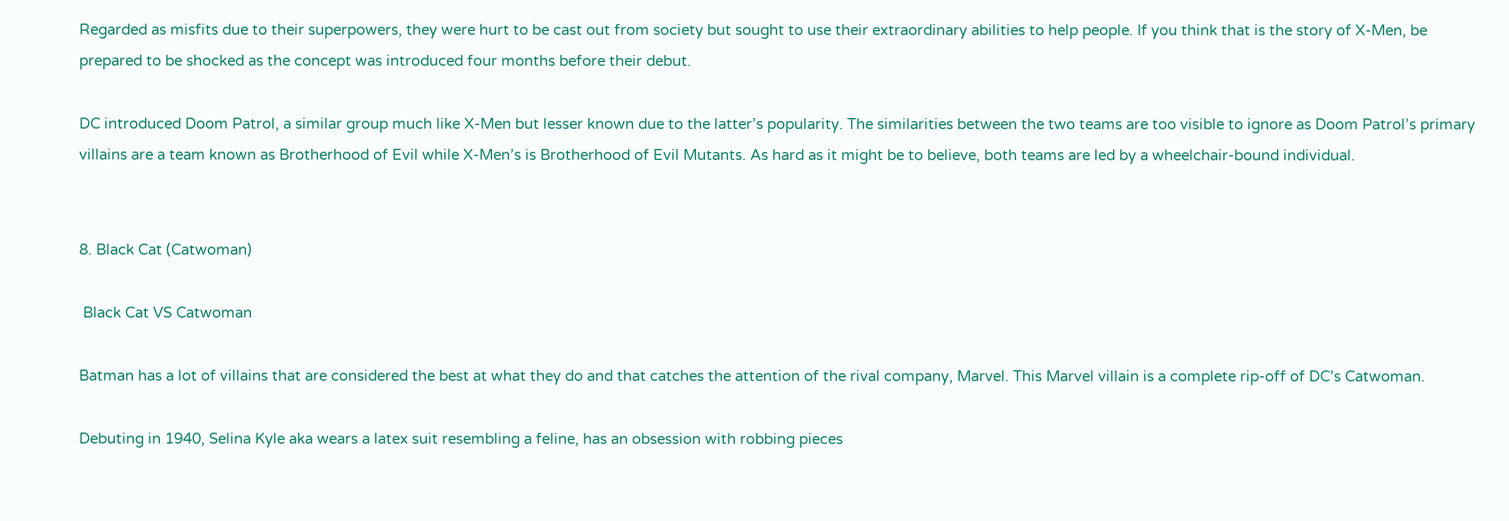Regarded as misfits due to their superpowers, they were hurt to be cast out from society but sought to use their extraordinary abilities to help people. If you think that is the story of X-Men, be prepared to be shocked as the concept was introduced four months before their debut.

DC introduced Doom Patrol, a similar group much like X-Men but lesser known due to the latter’s popularity. The similarities between the two teams are too visible to ignore as Doom Patrol’s primary villains are a team known as Brotherhood of Evil while X-Men’s is Brotherhood of Evil Mutants. As hard as it might be to believe, both teams are led by a wheelchair-bound individual.


8. Black Cat (Catwoman)

 Black Cat VS Catwoman

Batman has a lot of villains that are considered the best at what they do and that catches the attention of the rival company, Marvel. This Marvel villain is a complete rip-off of DC’s Catwoman.

Debuting in 1940, Selina Kyle aka wears a latex suit resembling a feline, has an obsession with robbing pieces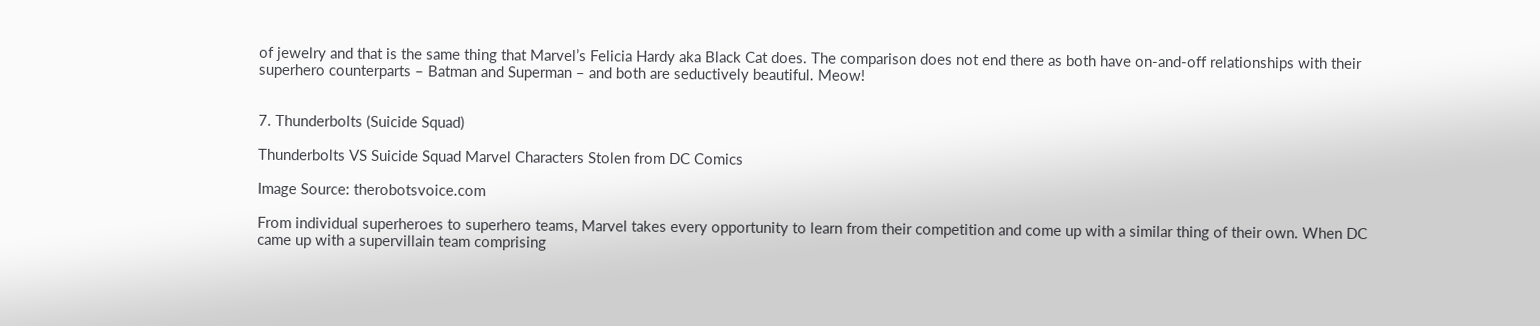of jewelry and that is the same thing that Marvel’s Felicia Hardy aka Black Cat does. The comparison does not end there as both have on-and-off relationships with their superhero counterparts – Batman and Superman – and both are seductively beautiful. Meow!


7. Thunderbolts (Suicide Squad)

Thunderbolts VS Suicide Squad Marvel Characters Stolen from DC Comics

Image Source: therobotsvoice.com

From individual superheroes to superhero teams, Marvel takes every opportunity to learn from their competition and come up with a similar thing of their own. When DC came up with a supervillain team comprising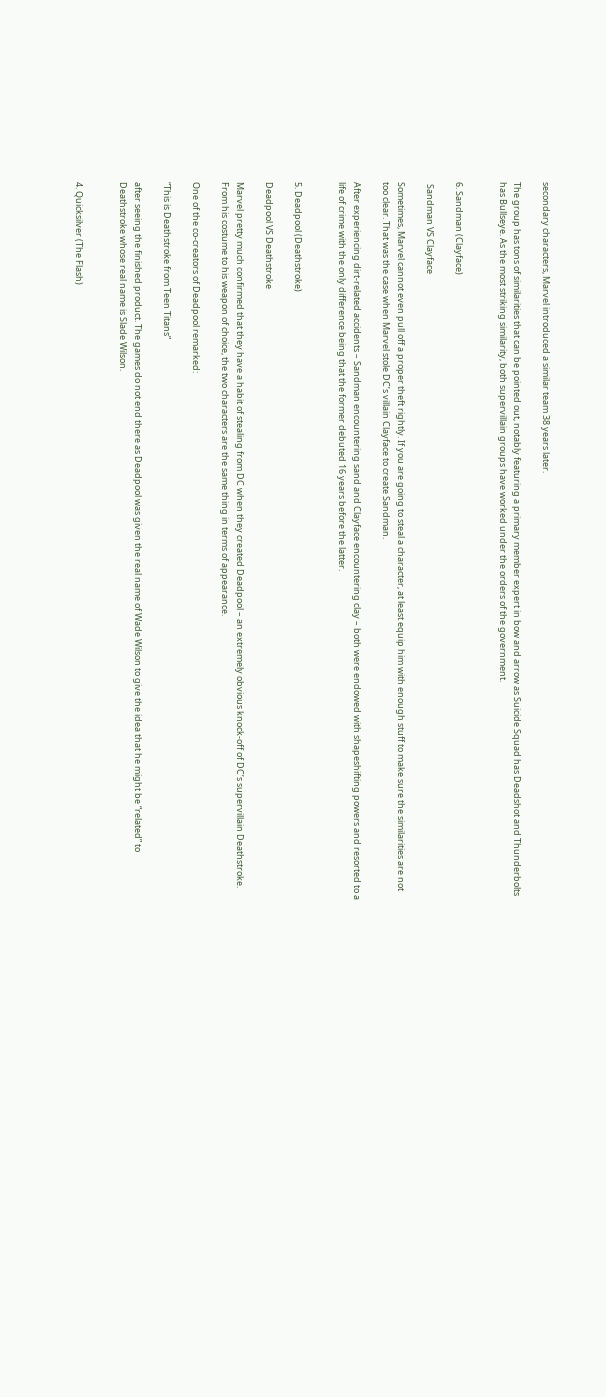secondary characters, Marvel introduced a similar team 38 years later.

The group has tons of similarities that can be pointed out, notably featuring a primary member expert in bow and arrow as Suicide Squad has Deadshot and Thunderbolts has Bullseye. As the most striking similarity, both supervillain groups have worked under the orders of the government.


6. Sandman (Clayface)

 Sandman VS Clayface

Sometimes, Marvel cannot even pull off a proper theft rightly. If you are going to steal a character, at least equip him with enough stuff to make sure the similarities are not too clear. That was the case when Marvel stole DC’s villain Clayface to create Sandman.

After experiencing dirt-related accidents – Sandman encountering sand and Clayface encountering clay – both were endowed with shapeshifting powers and resorted to a life of crime with the only difference being that the former debuted 16 years before the latter.


5. Deadpool (Deathstroke)

Deadpool VS Deathstroke

Marvel pretty much confirmed that they have a habit of stealing from DC when they created Deadpool – an extremely obvious knock-off of DC’s supervillain Deathstroke. From his costume to his weapon of choice, the two characters are the same thing in terms of appearance.

One of the co-creators of Deadpool remarked:

“This is Deathstroke from Teen Titans”

after seeing the finished product. The games do not end there as Deadpool was given the real name of Wade Wilson to give the idea that he might be “related” to Deathstroke whose real name is Slade Wilson.


4. Quicksilver (The Flash)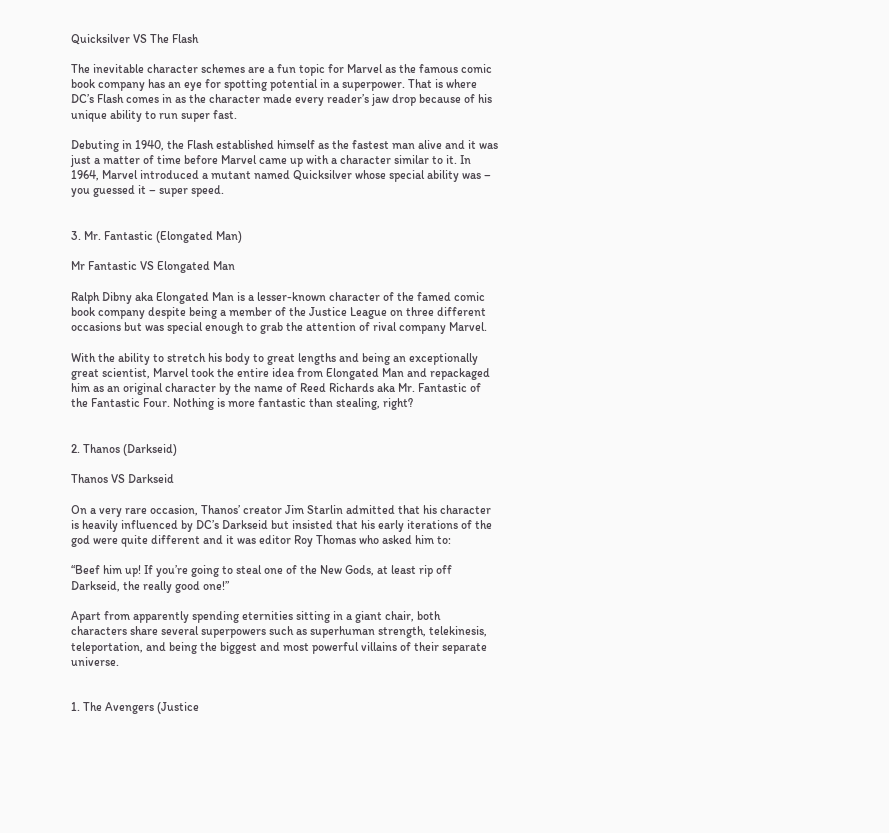Quicksilver VS The Flash

The inevitable character schemes are a fun topic for Marvel as the famous comic book company has an eye for spotting potential in a superpower. That is where DC’s Flash comes in as the character made every reader’s jaw drop because of his unique ability to run super fast.

Debuting in 1940, the Flash established himself as the fastest man alive and it was just a matter of time before Marvel came up with a character similar to it. In 1964, Marvel introduced a mutant named Quicksilver whose special ability was – you guessed it – super speed.


3. Mr. Fantastic (Elongated Man)

Mr Fantastic VS Elongated Man

Ralph Dibny aka Elongated Man is a lesser-known character of the famed comic book company despite being a member of the Justice League on three different occasions but was special enough to grab the attention of rival company Marvel.

With the ability to stretch his body to great lengths and being an exceptionally great scientist, Marvel took the entire idea from Elongated Man and repackaged him as an original character by the name of Reed Richards aka Mr. Fantastic of the Fantastic Four. Nothing is more fantastic than stealing, right?


2. Thanos (Darkseid)

Thanos VS Darkseid

On a very rare occasion, Thanos’ creator Jim Starlin admitted that his character is heavily influenced by DC’s Darkseid but insisted that his early iterations of the god were quite different and it was editor Roy Thomas who asked him to:

“Beef him up! If you’re going to steal one of the New Gods, at least rip off Darkseid, the really good one!”

Apart from apparently spending eternities sitting in a giant chair, both characters share several superpowers such as superhuman strength, telekinesis, teleportation, and being the biggest and most powerful villains of their separate universe.


1. The Avengers (Justice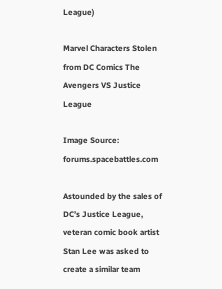League)

Marvel Characters Stolen from DC Comics The Avengers VS Justice League

Image Source: forums.spacebattles.com

Astounded by the sales of DC’s Justice League, veteran comic book artist Stan Lee was asked to create a similar team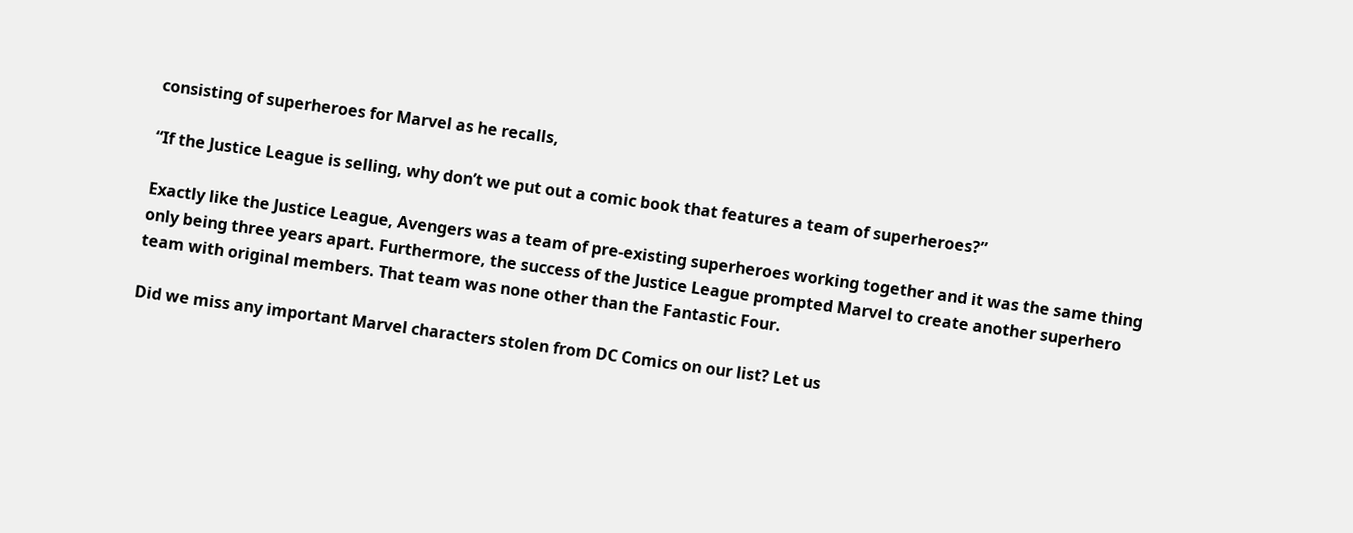consisting of superheroes for Marvel as he recalls,

“If the Justice League is selling, why don’t we put out a comic book that features a team of superheroes?”

Exactly like the Justice League, Avengers was a team of pre-existing superheroes working together and it was the same thing only being three years apart. Furthermore, the success of the Justice League prompted Marvel to create another superhero team with original members. That team was none other than the Fantastic Four.

Did we miss any important Marvel characters stolen from DC Comics on our list? Let us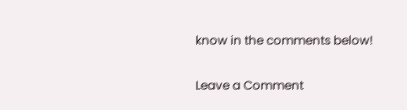know in the comments below!

Leave a Comment